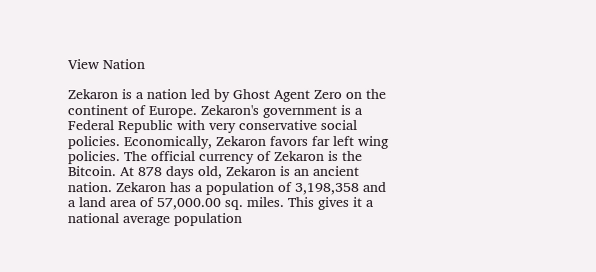View Nation

Zekaron is a nation led by Ghost Agent Zero on the continent of Europe. Zekaron's government is a Federal Republic with very conservative social policies. Economically, Zekaron favors far left wing policies. The official currency of Zekaron is the Bitcoin. At 878 days old, Zekaron is an ancient nation. Zekaron has a population of 3,198,358 and a land area of 57,000.00 sq. miles. This gives it a national average population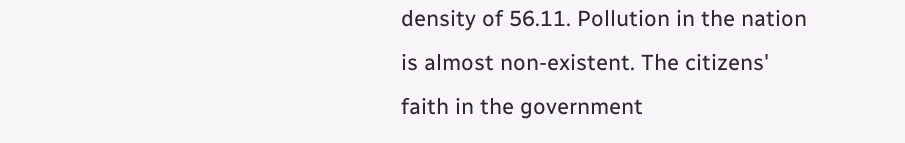density of 56.11. Pollution in the nation is almost non-existent. The citizens' faith in the government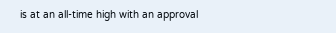is at an all-time high with an approval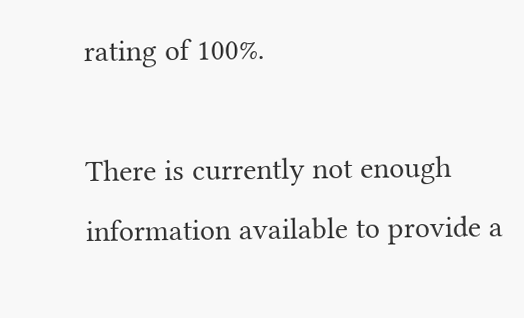rating of 100%.

There is currently not enough information available to provide a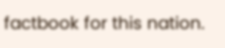factbook for this nation.